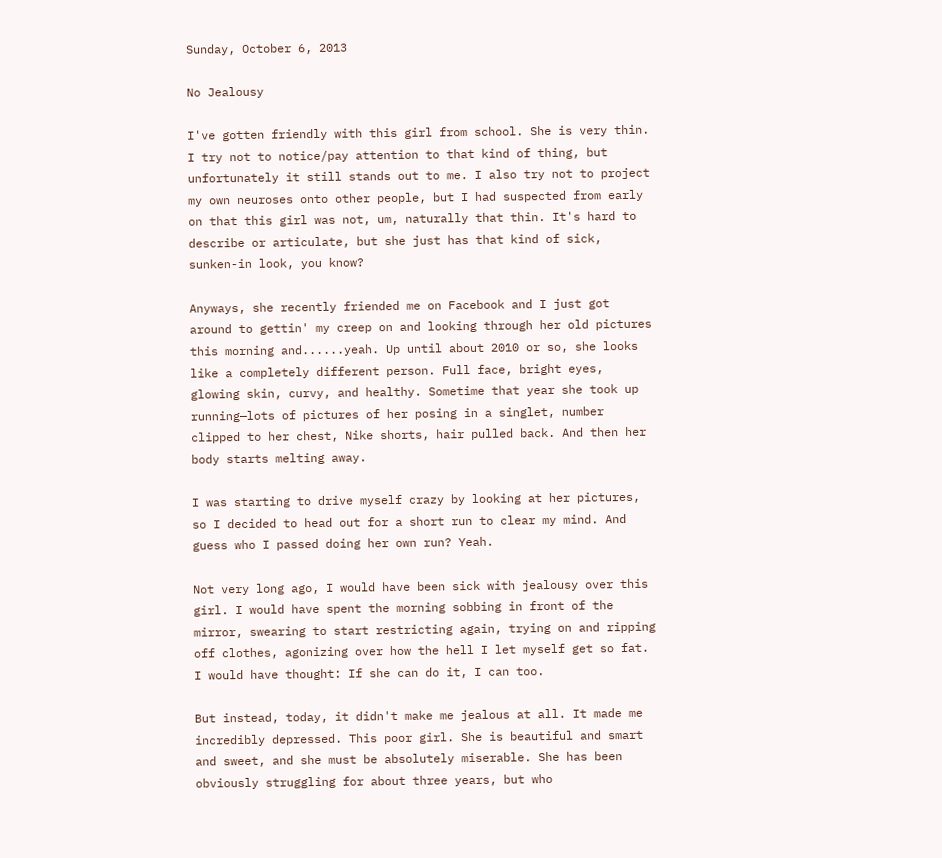Sunday, October 6, 2013

No Jealousy

I've gotten friendly with this girl from school. She is very thin. I try not to notice/pay attention to that kind of thing, but unfortunately it still stands out to me. I also try not to project my own neuroses onto other people, but I had suspected from early on that this girl was not, um, naturally that thin. It's hard to describe or articulate, but she just has that kind of sick, sunken-in look, you know?

Anyways, she recently friended me on Facebook and I just got around to gettin' my creep on and looking through her old pictures this morning and......yeah. Up until about 2010 or so, she looks like a completely different person. Full face, bright eyes, glowing skin, curvy, and healthy. Sometime that year she took up running—lots of pictures of her posing in a singlet, number clipped to her chest, Nike shorts, hair pulled back. And then her body starts melting away.

I was starting to drive myself crazy by looking at her pictures, so I decided to head out for a short run to clear my mind. And guess who I passed doing her own run? Yeah.

Not very long ago, I would have been sick with jealousy over this girl. I would have spent the morning sobbing in front of the mirror, swearing to start restricting again, trying on and ripping off clothes, agonizing over how the hell I let myself get so fat. I would have thought: If she can do it, I can too.

But instead, today, it didn't make me jealous at all. It made me incredibly depressed. This poor girl. She is beautiful and smart and sweet, and she must be absolutely miserable. She has been obviously struggling for about three years, but who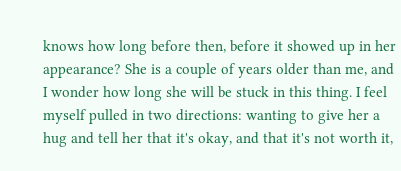knows how long before then, before it showed up in her appearance? She is a couple of years older than me, and I wonder how long she will be stuck in this thing. I feel myself pulled in two directions: wanting to give her a hug and tell her that it's okay, and that it's not worth it,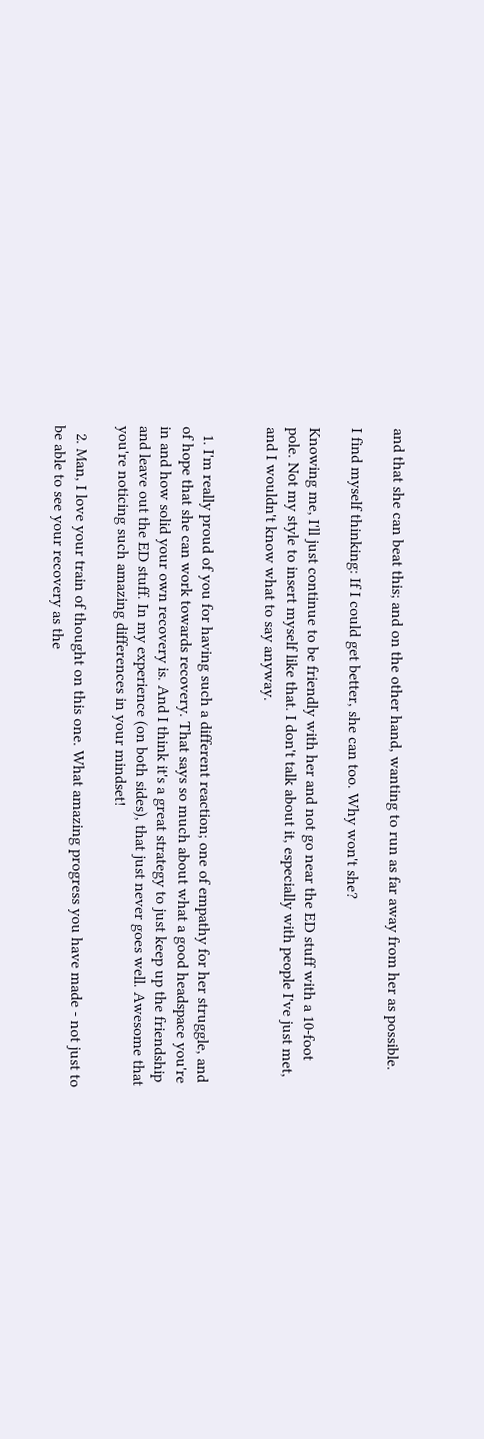and that she can beat this; and on the other hand, wanting to run as far away from her as possible.

I find myself thinking: If I could get better, she can too. Why won't she?

Knowing me, I'll just continue to be friendly with her and not go near the ED stuff with a 10-foot pole. Not my style to insert myself like that. I don't talk about it, especially with people I've just met, and I wouldn't know what to say anyway.


  1. I'm really proud of you for having such a different reaction; one of empathy for her struggle, and of hope that she can work towards recovery. That says so much about what a good headspace you're in and how solid your own recovery is. And I think it's a great strategy to just keep up the friendship and leave out the ED stuff. In my experience (on both sides), that just never goes well. Awesome that you're noticing such amazing differences in your mindset!

  2. Man, I love your train of thought on this one. What amazing progress you have made - not just to be able to see your recovery as the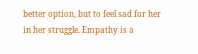better option, but to feel sad for her in her struggle. Empathy is a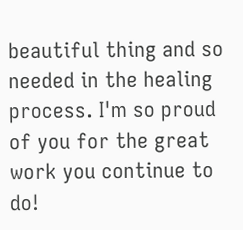beautiful thing and so needed in the healing process. I'm so proud of you for the great work you continue to do!